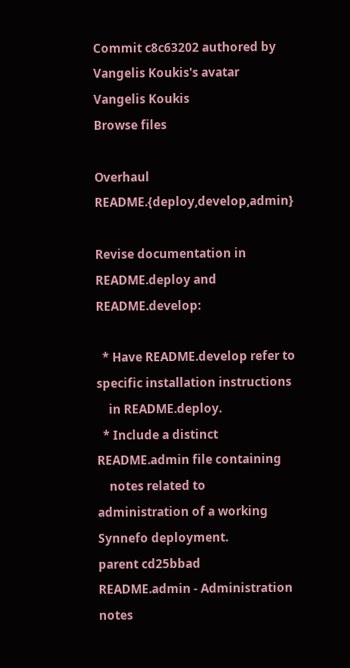Commit c8c63202 authored by Vangelis Koukis's avatar Vangelis Koukis
Browse files

Overhaul README.{deploy,develop,admin}

Revise documentation in README.deploy and README.develop:

  * Have README.develop refer to specific installation instructions
    in README.deploy.
  * Include a distinct README.admin file containing
    notes related to administration of a working Synnefo deployment.
parent cd25bbad
README.admin - Administration notes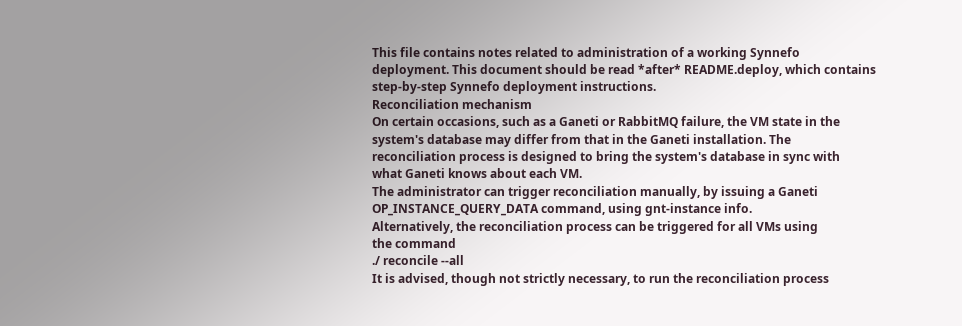This file contains notes related to administration of a working Synnefo
deployment. This document should be read *after* README.deploy, which contains
step-by-step Synnefo deployment instructions.
Reconciliation mechanism
On certain occasions, such as a Ganeti or RabbitMQ failure, the VM state in the
system's database may differ from that in the Ganeti installation. The
reconciliation process is designed to bring the system's database in sync with
what Ganeti knows about each VM.
The administrator can trigger reconciliation manually, by issuing a Ganeti
OP_INSTANCE_QUERY_DATA command, using gnt-instance info.
Alternatively, the reconciliation process can be triggered for all VMs using
the command
./ reconcile --all
It is advised, though not strictly necessary, to run the reconciliation process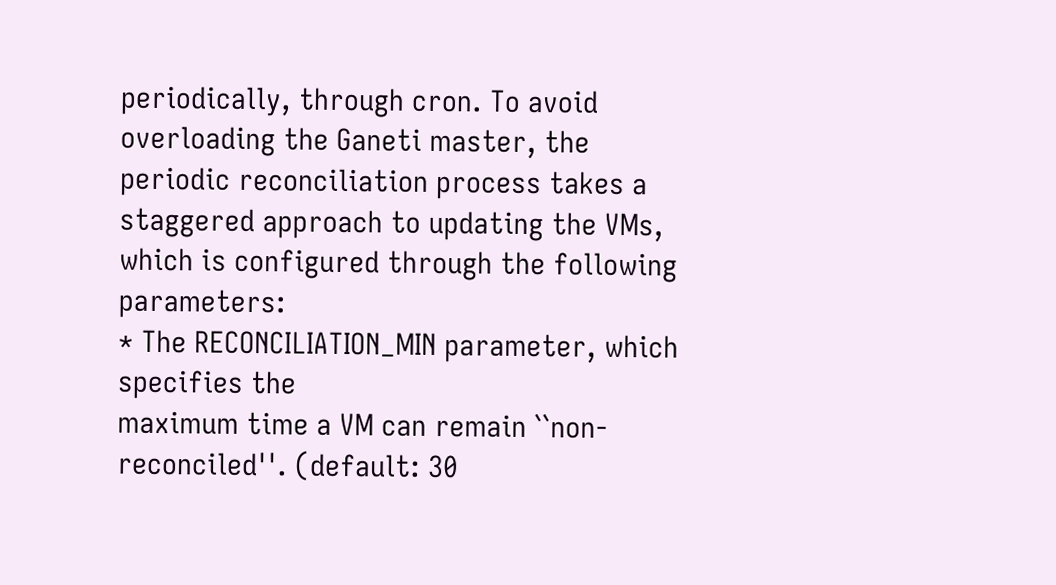periodically, through cron. To avoid overloading the Ganeti master, the
periodic reconciliation process takes a staggered approach to updating the VMs,
which is configured through the following parameters:
* The RECONCILIATION_MIN parameter, which specifies the
maximum time a VM can remain ``non-reconciled''. (default: 30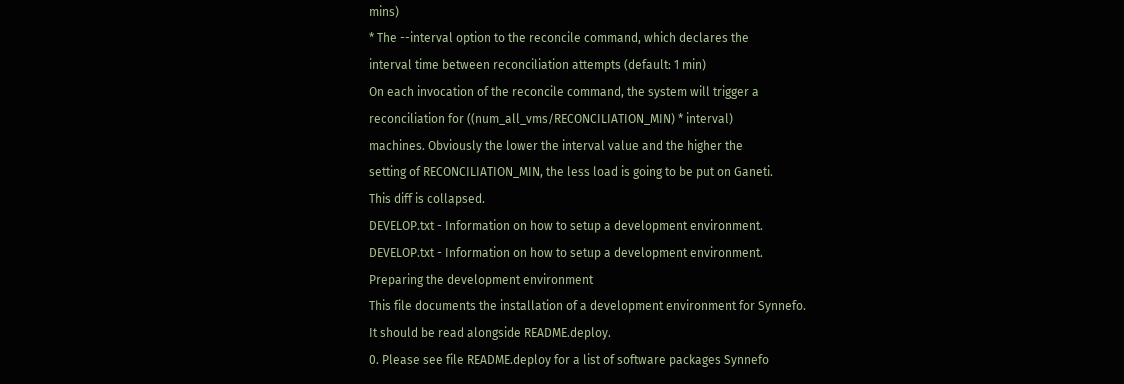mins)
* The --interval option to the reconcile command, which declares the
interval time between reconciliation attempts (default: 1 min)
On each invocation of the reconcile command, the system will trigger a
reconciliation for ((num_all_vms/RECONCILIATION_MIN) * interval)
machines. Obviously the lower the interval value and the higher the
setting of RECONCILIATION_MIN, the less load is going to be put on Ganeti.
This diff is collapsed.
DEVELOP.txt - Information on how to setup a development environment.
DEVELOP.txt - Information on how to setup a development environment.
Preparing the development environment
This file documents the installation of a development environment for Synnefo.
It should be read alongside README.deploy.
0. Please see file README.deploy for a list of software packages Synnefo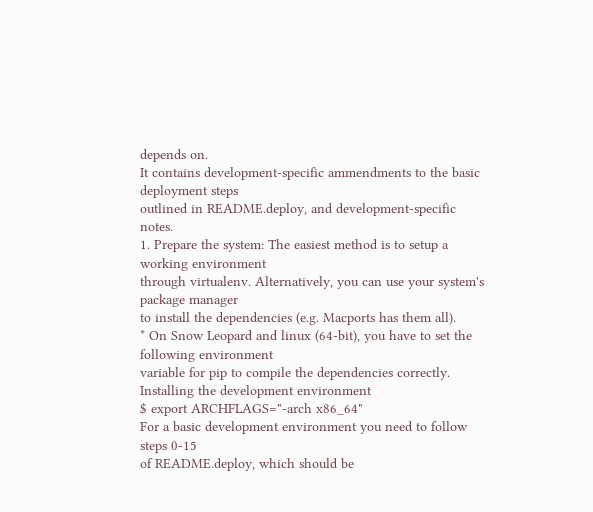depends on.
It contains development-specific ammendments to the basic deployment steps
outlined in README.deploy, and development-specific notes.
1. Prepare the system: The easiest method is to setup a working environment
through virtualenv. Alternatively, you can use your system's package manager
to install the dependencies (e.g. Macports has them all).
* On Snow Leopard and linux (64-bit), you have to set the following environment
variable for pip to compile the dependencies correctly.
Installing the development environment
$ export ARCHFLAGS="-arch x86_64"
For a basic development environment you need to follow steps 0-15
of README.deploy, which should be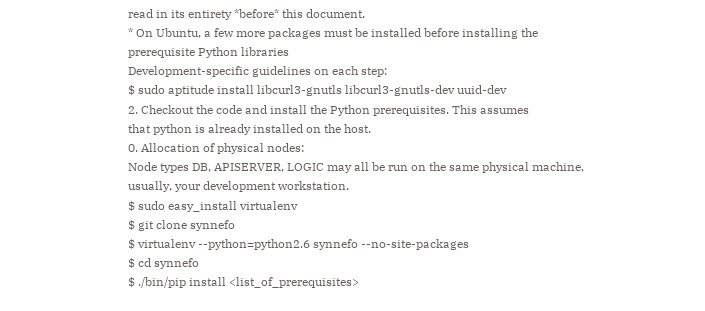read in its entirety *before* this document.
* On Ubuntu, a few more packages must be installed before installing the
prerequisite Python libraries
Development-specific guidelines on each step:
$ sudo aptitude install libcurl3-gnutls libcurl3-gnutls-dev uuid-dev
2. Checkout the code and install the Python prerequisites. This assumes
that python is already installed on the host.
0. Allocation of physical nodes:
Node types DB, APISERVER, LOGIC may all be run on the same physical machine,
usually, your development workstation.
$ sudo easy_install virtualenv
$ git clone synnefo
$ virtualenv --python=python2.6 synnefo --no-site-packages
$ cd synnefo
$ ./bin/pip install <list_of_prerequisites>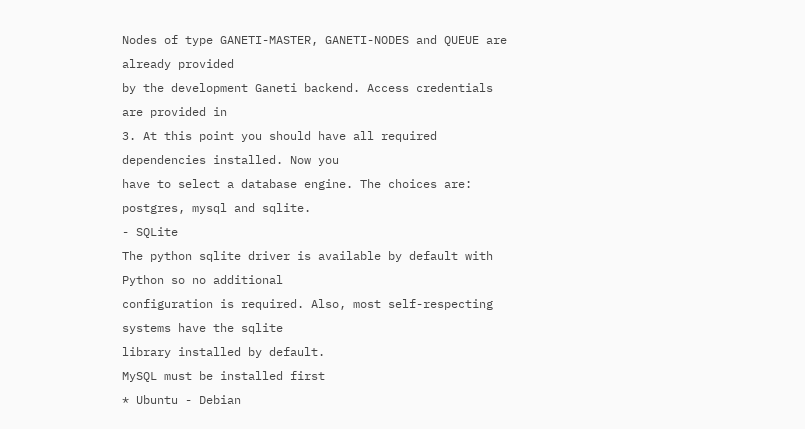Nodes of type GANETI-MASTER, GANETI-NODES and QUEUE are already provided
by the development Ganeti backend. Access credentials are provided in
3. At this point you should have all required dependencies installed. Now you
have to select a database engine. The choices are: postgres, mysql and sqlite.
- SQLite
The python sqlite driver is available by default with Python so no additional
configuration is required. Also, most self-respecting systems have the sqlite
library installed by default.
MySQL must be installed first
* Ubuntu - Debian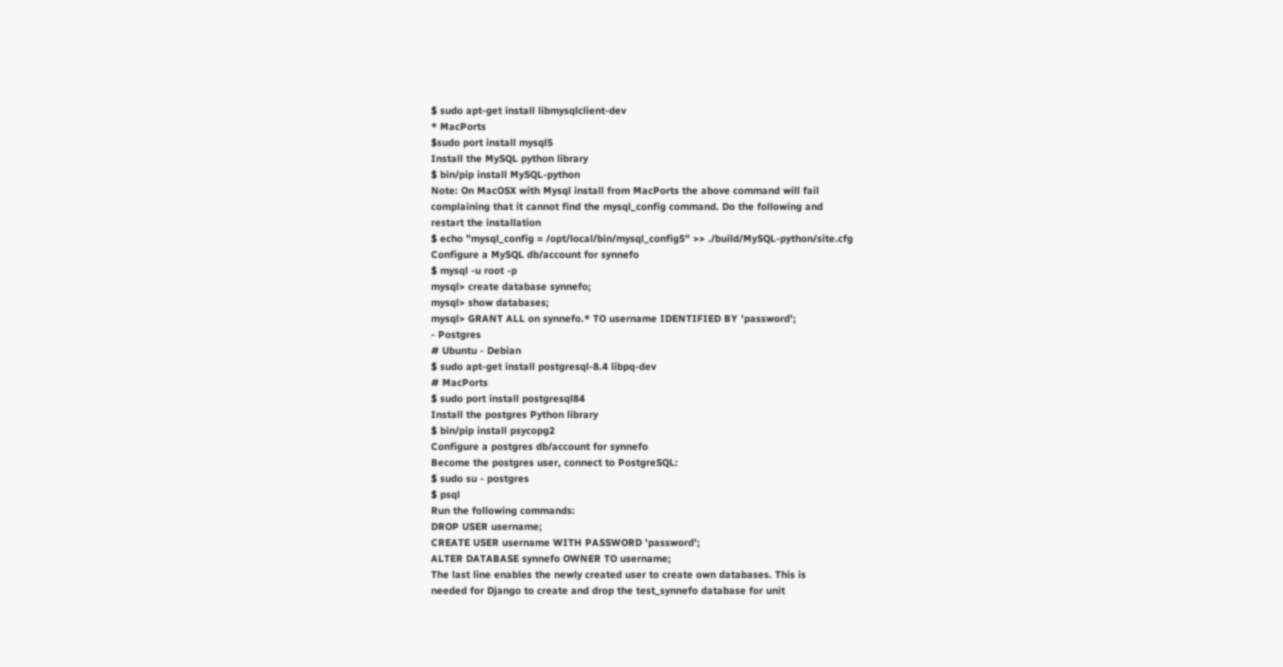$ sudo apt-get install libmysqlclient-dev
* MacPorts
$sudo port install mysql5
Install the MySQL python library
$ bin/pip install MySQL-python
Note: On MacOSX with Mysql install from MacPorts the above command will fail
complaining that it cannot find the mysql_config command. Do the following and
restart the installation
$ echo "mysql_config = /opt/local/bin/mysql_config5" >> ./build/MySQL-python/site.cfg
Configure a MySQL db/account for synnefo
$ mysql -u root -p
mysql> create database synnefo;
mysql> show databases;
mysql> GRANT ALL on synnefo.* TO username IDENTIFIED BY 'password';
- Postgres
# Ubuntu - Debian
$ sudo apt-get install postgresql-8.4 libpq-dev
# MacPorts
$ sudo port install postgresql84
Install the postgres Python library
$ bin/pip install psycopg2
Configure a postgres db/account for synnefo
Become the postgres user, connect to PostgreSQL:
$ sudo su - postgres
$ psql
Run the following commands:
DROP USER username;
CREATE USER username WITH PASSWORD 'password';
ALTER DATABASE synnefo OWNER TO username;
The last line enables the newly created user to create own databases. This is
needed for Django to create and drop the test_synnefo database for unit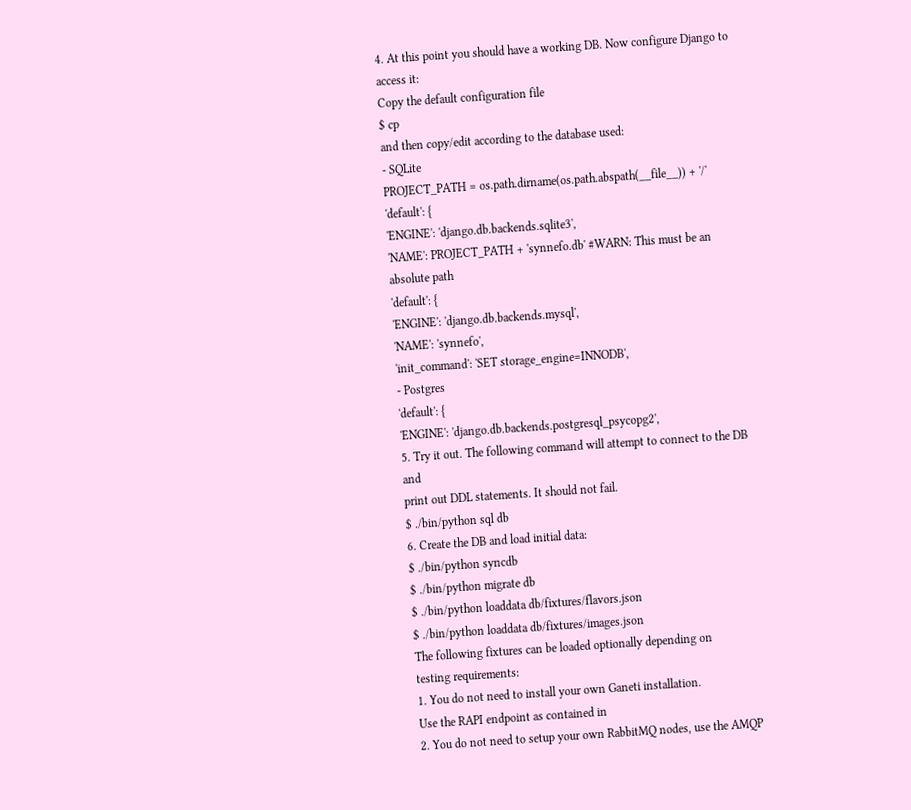4. At this point you should have a working DB. Now configure Django to access it:
Copy the default configuration file
$ cp
and then copy/edit according to the database used:
- SQLite
PROJECT_PATH = os.path.dirname(os.path.abspath(__file__)) + '/'
'default': {
'ENGINE': 'django.db.backends.sqlite3',
'NAME': PROJECT_PATH + 'synnefo.db' #WARN: This must be an absolute path
'default': {
'ENGINE': 'django.db.backends.mysql',
'NAME': 'synnefo',
'init_command': 'SET storage_engine=INNODB',
- Postgres
'default': {
'ENGINE': 'django.db.backends.postgresql_psycopg2',
5. Try it out. The following command will attempt to connect to the DB and
print out DDL statements. It should not fail.
$ ./bin/python sql db
6. Create the DB and load initial data:
$ ./bin/python syncdb
$ ./bin/python migrate db
$ ./bin/python loaddata db/fixtures/flavors.json
$ ./bin/python loaddata db/fixtures/images.json
The following fixtures can be loaded optionally depending on
testing requirements:
1. You do not need to install your own Ganeti installation.
Use the RAPI endpoint as contained in
2. You do not need to setup your own RabbitMQ nodes, use the AMQP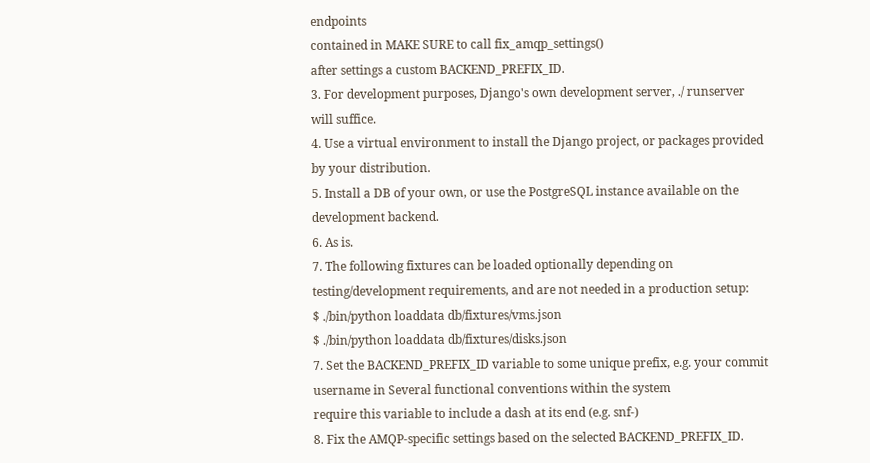endpoints
contained in MAKE SURE to call fix_amqp_settings()
after settings a custom BACKEND_PREFIX_ID.
3. For development purposes, Django's own development server, ./ runserver
will suffice.
4. Use a virtual environment to install the Django project, or packages provided
by your distribution.
5. Install a DB of your own, or use the PostgreSQL instance available on the
development backend.
6. As is.
7. The following fixtures can be loaded optionally depending on
testing/development requirements, and are not needed in a production setup:
$ ./bin/python loaddata db/fixtures/vms.json
$ ./bin/python loaddata db/fixtures/disks.json
7. Set the BACKEND_PREFIX_ID variable to some unique prefix, e.g. your commit
username in Several functional conventions within the system
require this variable to include a dash at its end (e.g. snf-)
8. Fix the AMQP-specific settings based on the selected BACKEND_PREFIX_ID.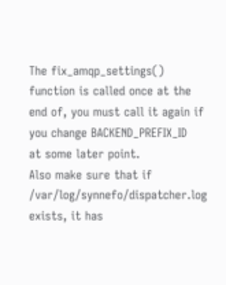The fix_amqp_settings() function is called once at the end of, you must call it again if you change BACKEND_PREFIX_ID
at some later point.
Also make sure that if /var/log/synnefo/dispatcher.log exists, it has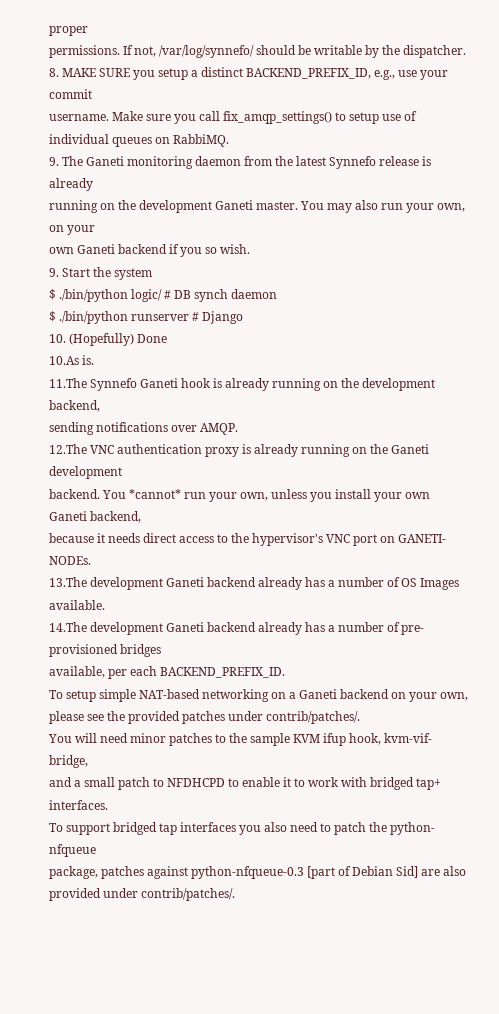proper
permissions. If not, /var/log/synnefo/ should be writable by the dispatcher.
8. MAKE SURE you setup a distinct BACKEND_PREFIX_ID, e.g., use your commit
username. Make sure you call fix_amqp_settings() to setup use of
individual queues on RabbiMQ.
9. The Ganeti monitoring daemon from the latest Synnefo release is already
running on the development Ganeti master. You may also run your own, on your
own Ganeti backend if you so wish.
9. Start the system
$ ./bin/python logic/ # DB synch daemon
$ ./bin/python runserver # Django
10. (Hopefully) Done
10.As is.
11.The Synnefo Ganeti hook is already running on the development backend,
sending notifications over AMQP.
12.The VNC authentication proxy is already running on the Ganeti development
backend. You *cannot* run your own, unless you install your own Ganeti backend,
because it needs direct access to the hypervisor's VNC port on GANETI-NODEs.
13.The development Ganeti backend already has a number of OS Images available.
14.The development Ganeti backend already has a number of pre-provisioned bridges
available, per each BACKEND_PREFIX_ID.
To setup simple NAT-based networking on a Ganeti backend on your own,
please see the provided patches under contrib/patches/.
You will need minor patches to the sample KVM ifup hook, kvm-vif-bridge,
and a small patch to NFDHCPD to enable it to work with bridged tap+ interfaces.
To support bridged tap interfaces you also need to patch the python-nfqueue
package, patches against python-nfqueue-0.3 [part of Debian Sid] are also
provided under contrib/patches/.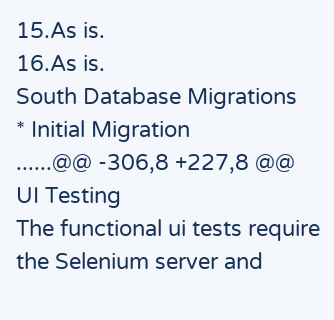15.As is.
16.As is.
South Database Migrations
* Initial Migration
......@@ -306,8 +227,8 @@
UI Testing
The functional ui tests require the Selenium server and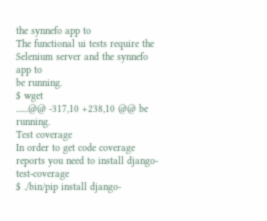the synnefo app to
The functional ui tests require the Selenium server and the synnefo app to
be running.
$ wget
......@@ -317,10 +238,10 @@ be running.
Test coverage
In order to get code coverage reports you need to install django-test-coverage
$ ./bin/pip install django-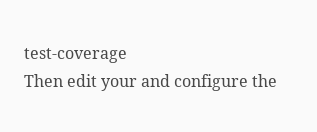test-coverage
Then edit your and configure the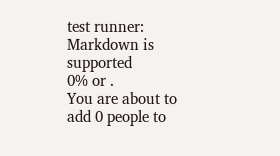test runner:
Markdown is supported
0% or .
You are about to add 0 people to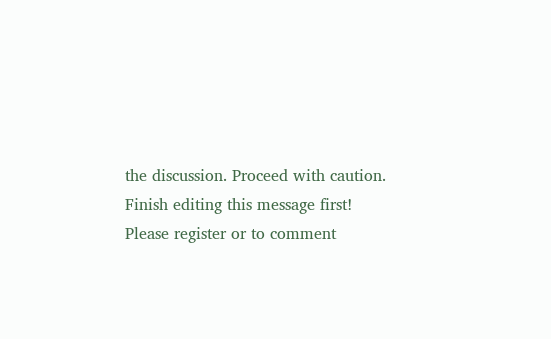the discussion. Proceed with caution.
Finish editing this message first!
Please register or to comment